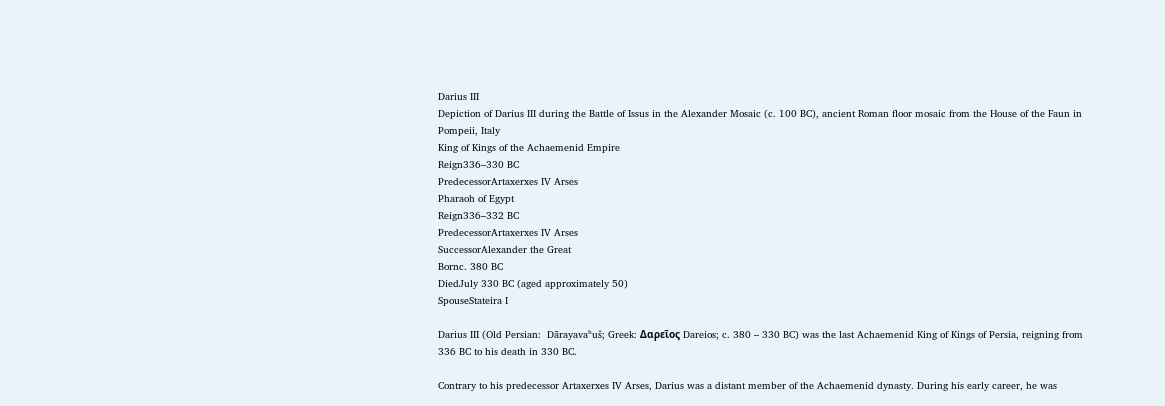Darius III
Depiction of Darius III during the Battle of Issus in the Alexander Mosaic (c. 100 BC), ancient Roman floor mosaic from the House of the Faun in Pompeii, Italy
King of Kings of the Achaemenid Empire
Reign336–330 BC
PredecessorArtaxerxes IV Arses
Pharaoh of Egypt
Reign336–332 BC
PredecessorArtaxerxes IV Arses
SuccessorAlexander the Great
Bornc. 380 BC
DiedJuly 330 BC (aged approximately 50)
SpouseStateira I

Darius III (Old Persian:  Dārayavaʰuš; Greek: Δαρεῖος Dareios; c. 380 – 330 BC) was the last Achaemenid King of Kings of Persia, reigning from 336 BC to his death in 330 BC.

Contrary to his predecessor Artaxerxes IV Arses, Darius was a distant member of the Achaemenid dynasty. During his early career, he was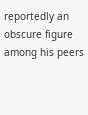reportedly an obscure figure among his peers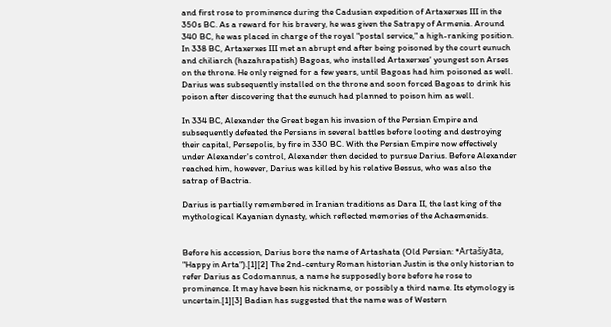and first rose to prominence during the Cadusian expedition of Artaxerxes III in the 350s BC. As a reward for his bravery, he was given the Satrapy of Armenia. Around 340 BC, he was placed in charge of the royal "postal service," a high-ranking position. In 338 BC, Artaxerxes III met an abrupt end after being poisoned by the court eunuch and chiliarch (hazahrapatish) Bagoas, who installed Artaxerxes' youngest son Arses on the throne. He only reigned for a few years, until Bagoas had him poisoned as well. Darius was subsequently installed on the throne and soon forced Bagoas to drink his poison after discovering that the eunuch had planned to poison him as well.

In 334 BC, Alexander the Great began his invasion of the Persian Empire and subsequently defeated the Persians in several battles before looting and destroying their capital, Persepolis, by fire in 330 BC. With the Persian Empire now effectively under Alexander's control, Alexander then decided to pursue Darius. Before Alexander reached him, however, Darius was killed by his relative Bessus, who was also the satrap of Bactria.

Darius is partially remembered in Iranian traditions as Dara II, the last king of the mythological Kayanian dynasty, which reflected memories of the Achaemenids.


Before his accession, Darius bore the name of Artashata (Old Persian: *Artašiyāta, "Happy in Arta").[1][2] The 2nd-century Roman historian Justin is the only historian to refer Darius as Codomannus, a name he supposedly bore before he rose to prominence. It may have been his nickname, or possibly a third name. Its etymology is uncertain.[1][3] Badian has suggested that the name was of Western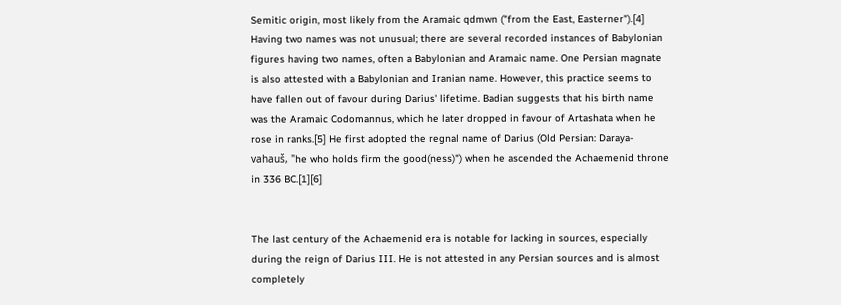Semitic origin, most likely from the Aramaic qdmwn ("from the East, Easterner").[4] Having two names was not unusual; there are several recorded instances of Babylonian figures having two names, often a Babylonian and Aramaic name. One Persian magnate is also attested with a Babylonian and Iranian name. However, this practice seems to have fallen out of favour during Darius' lifetime. Badian suggests that his birth name was the Aramaic Codomannus, which he later dropped in favour of Artashata when he rose in ranks.[5] He first adopted the regnal name of Darius (Old Persian: Daraya-vahauš, "he who holds firm the good(ness)") when he ascended the Achaemenid throne in 336 BC.[1][6]


The last century of the Achaemenid era is notable for lacking in sources, especially during the reign of Darius III. He is not attested in any Persian sources and is almost completely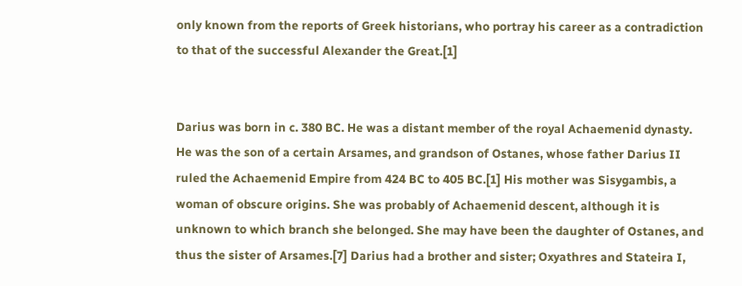only known from the reports of Greek historians, who portray his career as a contradiction to that of the successful Alexander the Great.[1]


Darius was born in c. 380 BC. He was a distant member of the royal Achaemenid dynasty. He was the son of a certain Arsames, and grandson of Ostanes, whose father Darius II ruled the Achaemenid Empire from 424 BC to 405 BC.[1] His mother was Sisygambis, a woman of obscure origins. She was probably of Achaemenid descent, although it is unknown to which branch she belonged. She may have been the daughter of Ostanes, and thus the sister of Arsames.[7] Darius had a brother and sister; Oxyathres and Stateira I,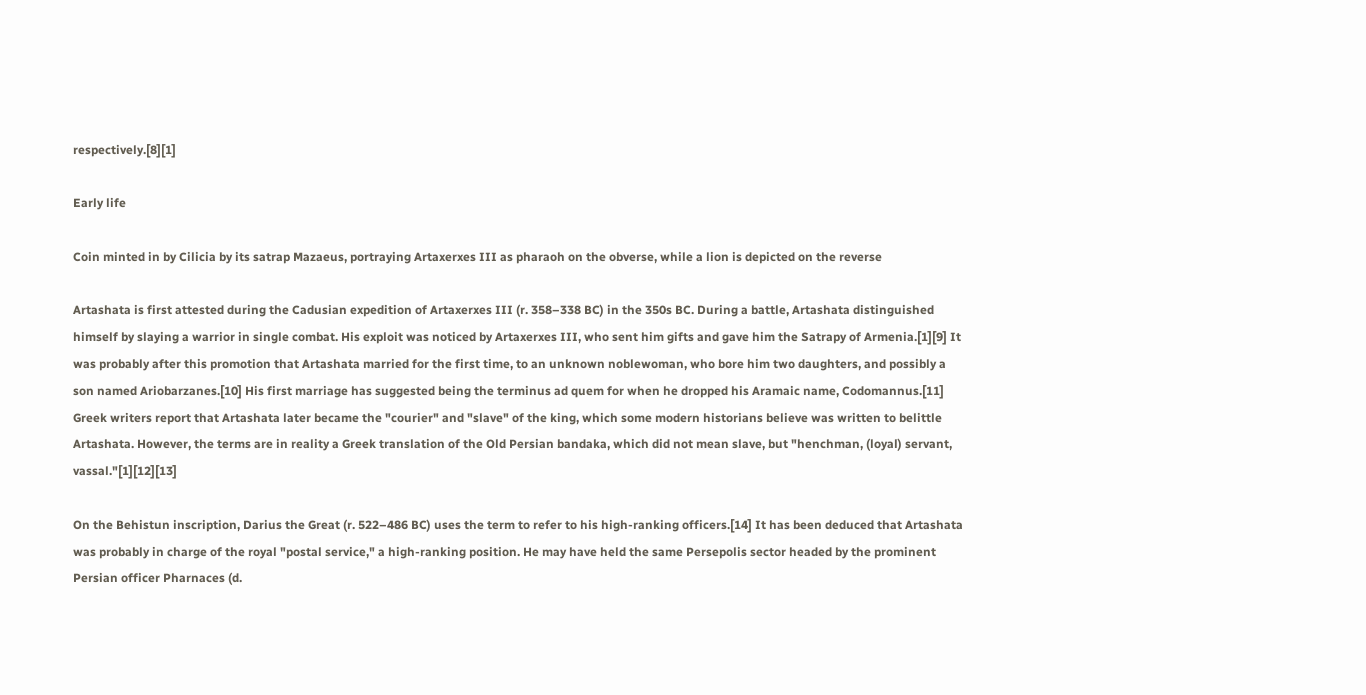respectively.[8][1]

Early life

Coin minted in by Cilicia by its satrap Mazaeus, portraying Artaxerxes III as pharaoh on the obverse, while a lion is depicted on the reverse

Artashata is first attested during the Cadusian expedition of Artaxerxes III (r. 358–338 BC) in the 350s BC. During a battle, Artashata distinguished himself by slaying a warrior in single combat. His exploit was noticed by Artaxerxes III, who sent him gifts and gave him the Satrapy of Armenia.[1][9] It was probably after this promotion that Artashata married for the first time, to an unknown noblewoman, who bore him two daughters, and possibly a son named Ariobarzanes.[10] His first marriage has suggested being the terminus ad quem for when he dropped his Aramaic name, Codomannus.[11] Greek writers report that Artashata later became the "courier" and "slave" of the king, which some modern historians believe was written to belittle Artashata. However, the terms are in reality a Greek translation of the Old Persian bandaka, which did not mean slave, but "henchman, (loyal) servant, vassal."[1][12][13]

On the Behistun inscription, Darius the Great (r. 522–486 BC) uses the term to refer to his high-ranking officers.[14] It has been deduced that Artashata was probably in charge of the royal "postal service," a high-ranking position. He may have held the same Persepolis sector headed by the prominent Persian officer Pharnaces (d.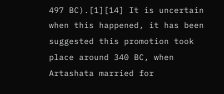497 BC).[1][14] It is uncertain when this happened, it has been suggested this promotion took place around 340 BC, when Artashata married for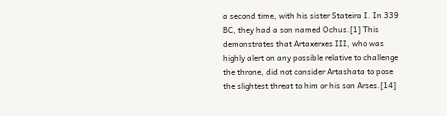a second time, with his sister Stateira I. In 339 BC, they had a son named Ochus.[1] This demonstrates that Artaxerxes III, who was highly alert on any possible relative to challenge the throne, did not consider Artashata to pose the slightest threat to him or his son Arses.[14]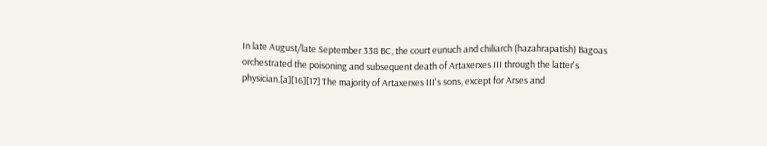In late August/late September 338 BC, the court eunuch and chiliarch (hazahrapatish) Bagoas orchestrated the poisoning and subsequent death of Artaxerxes III through the latter's physician.[a][16][17] The majority of Artaxerxes III's sons, except for Arses and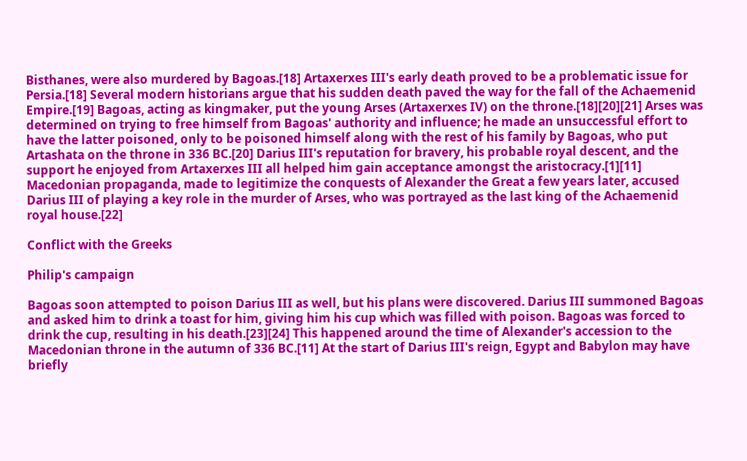Bisthanes, were also murdered by Bagoas.[18] Artaxerxes III's early death proved to be a problematic issue for Persia.[18] Several modern historians argue that his sudden death paved the way for the fall of the Achaemenid Empire.[19] Bagoas, acting as kingmaker, put the young Arses (Artaxerxes IV) on the throne.[18][20][21] Arses was determined on trying to free himself from Bagoas' authority and influence; he made an unsuccessful effort to have the latter poisoned, only to be poisoned himself along with the rest of his family by Bagoas, who put Artashata on the throne in 336 BC.[20] Darius III's reputation for bravery, his probable royal descent, and the support he enjoyed from Artaxerxes III all helped him gain acceptance amongst the aristocracy.[1][11] Macedonian propaganda, made to legitimize the conquests of Alexander the Great a few years later, accused Darius III of playing a key role in the murder of Arses, who was portrayed as the last king of the Achaemenid royal house.[22]

Conflict with the Greeks

Philip's campaign

Bagoas soon attempted to poison Darius III as well, but his plans were discovered. Darius III summoned Bagoas and asked him to drink a toast for him, giving him his cup which was filled with poison. Bagoas was forced to drink the cup, resulting in his death.[23][24] This happened around the time of Alexander's accession to the Macedonian throne in the autumn of 336 BC.[11] At the start of Darius III's reign, Egypt and Babylon may have briefly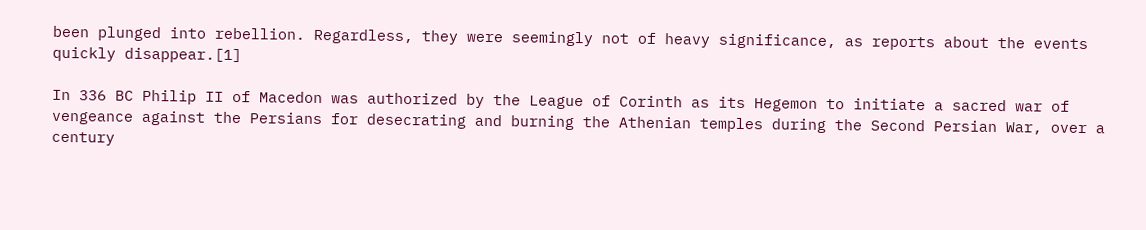been plunged into rebellion. Regardless, they were seemingly not of heavy significance, as reports about the events quickly disappear.[1]

In 336 BC Philip II of Macedon was authorized by the League of Corinth as its Hegemon to initiate a sacred war of vengeance against the Persians for desecrating and burning the Athenian temples during the Second Persian War, over a century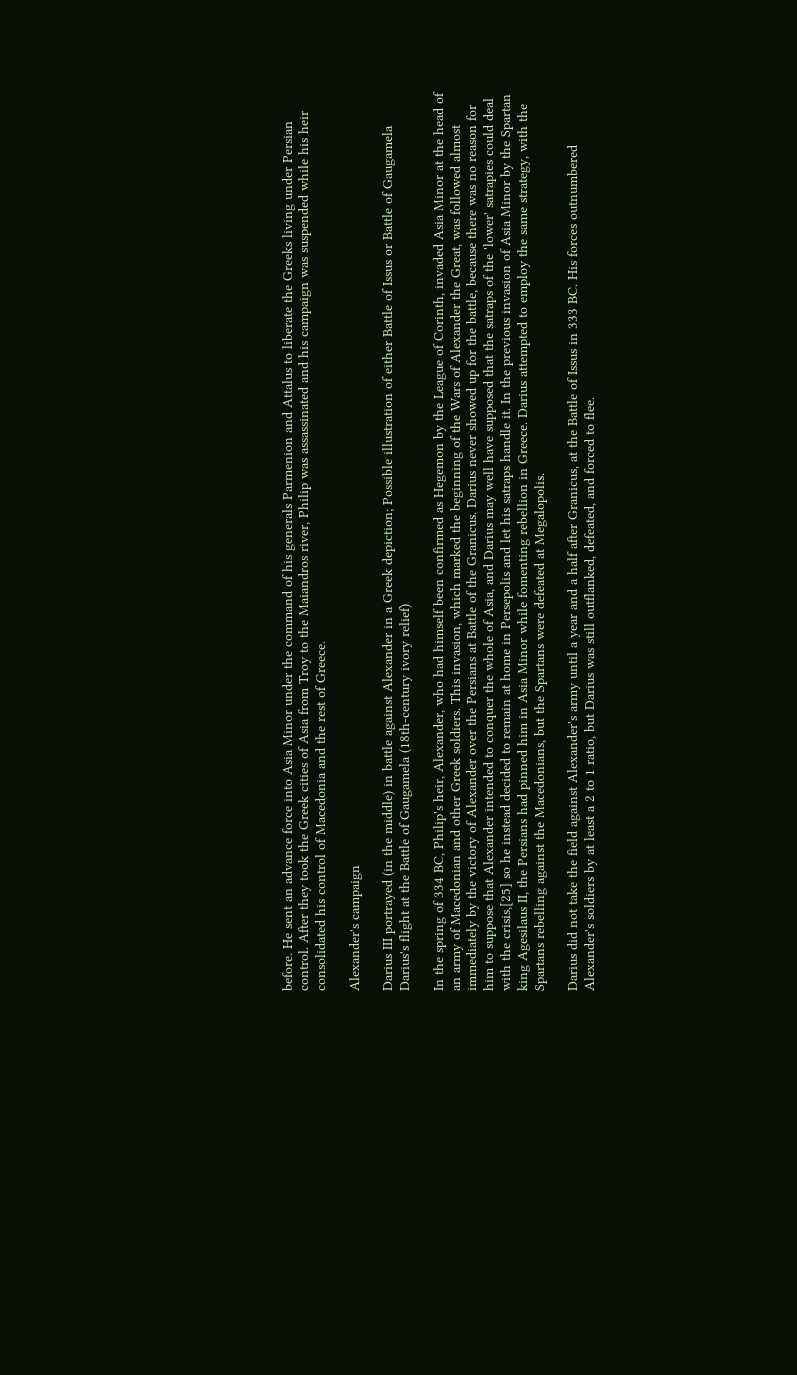before. He sent an advance force into Asia Minor under the command of his generals Parmenion and Attalus to liberate the Greeks living under Persian control. After they took the Greek cities of Asia from Troy to the Maiandros river, Philip was assassinated and his campaign was suspended while his heir consolidated his control of Macedonia and the rest of Greece.

Alexander's campaign

Darius III portrayed (in the middle) in battle against Alexander in a Greek depiction; Possible illustration of either Battle of Issus or Battle of Gaugamela
Darius's flight at the Battle of Gaugamela (18th-century ivory relief)

In the spring of 334 BC, Philip's heir, Alexander, who had himself been confirmed as Hegemon by the League of Corinth, invaded Asia Minor at the head of an army of Macedonian and other Greek soldiers. This invasion, which marked the beginning of the Wars of Alexander the Great, was followed almost immediately by the victory of Alexander over the Persians at Battle of the Granicus. Darius never showed up for the battle, because there was no reason for him to suppose that Alexander intended to conquer the whole of Asia, and Darius may well have supposed that the satraps of the 'lower' satrapies could deal with the crisis,[25] so he instead decided to remain at home in Persepolis and let his satraps handle it. In the previous invasion of Asia Minor by the Spartan king Agesilaus II, the Persians had pinned him in Asia Minor while fomenting rebellion in Greece. Darius attempted to employ the same strategy, with the Spartans rebelling against the Macedonians, but the Spartans were defeated at Megalopolis.

Darius did not take the field against Alexander's army until a year and a half after Granicus, at the Battle of Issus in 333 BC. His forces outnumbered Alexander's soldiers by at least a 2 to 1 ratio, but Darius was still outflanked, defeated, and forced to flee.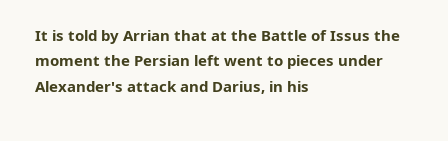It is told by Arrian that at the Battle of Issus the moment the Persian left went to pieces under Alexander's attack and Darius, in his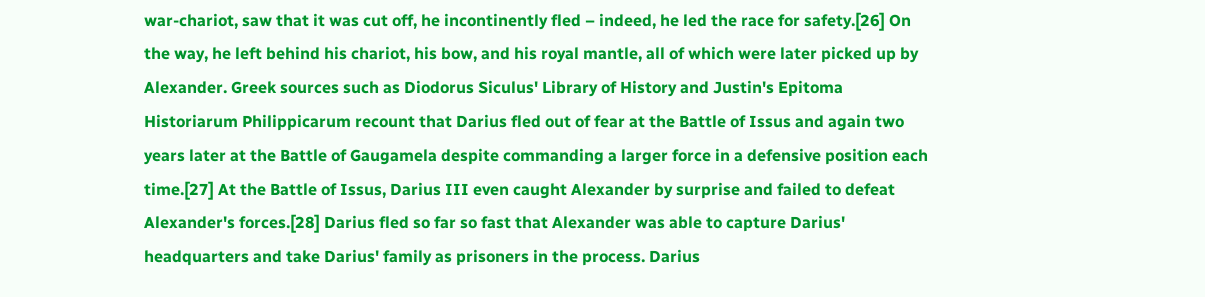war-chariot, saw that it was cut off, he incontinently fled – indeed, he led the race for safety.[26] On the way, he left behind his chariot, his bow, and his royal mantle, all of which were later picked up by Alexander. Greek sources such as Diodorus Siculus' Library of History and Justin's Epitoma Historiarum Philippicarum recount that Darius fled out of fear at the Battle of Issus and again two years later at the Battle of Gaugamela despite commanding a larger force in a defensive position each time.[27] At the Battle of Issus, Darius III even caught Alexander by surprise and failed to defeat Alexander's forces.[28] Darius fled so far so fast that Alexander was able to capture Darius' headquarters and take Darius' family as prisoners in the process. Darius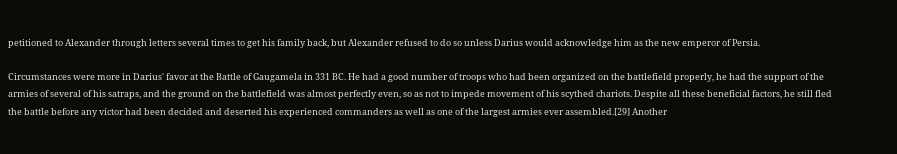petitioned to Alexander through letters several times to get his family back, but Alexander refused to do so unless Darius would acknowledge him as the new emperor of Persia.

Circumstances were more in Darius' favor at the Battle of Gaugamela in 331 BC. He had a good number of troops who had been organized on the battlefield properly, he had the support of the armies of several of his satraps, and the ground on the battlefield was almost perfectly even, so as not to impede movement of his scythed chariots. Despite all these beneficial factors, he still fled the battle before any victor had been decided and deserted his experienced commanders as well as one of the largest armies ever assembled.[29] Another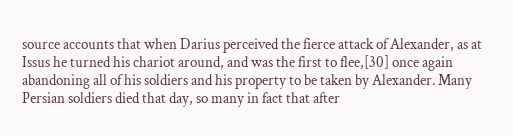source accounts that when Darius perceived the fierce attack of Alexander, as at Issus he turned his chariot around, and was the first to flee,[30] once again abandoning all of his soldiers and his property to be taken by Alexander. Many Persian soldiers died that day, so many in fact that after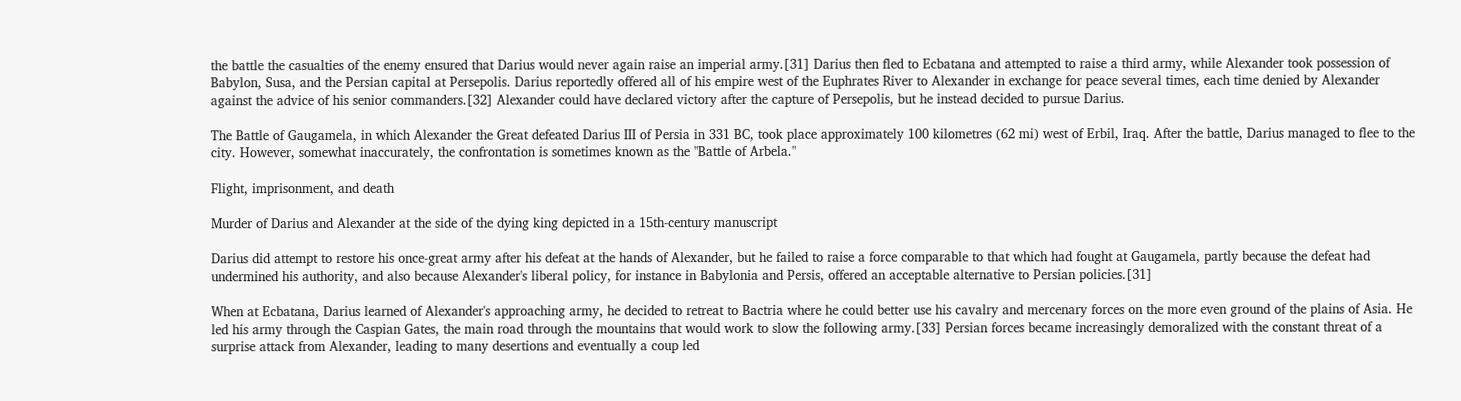the battle the casualties of the enemy ensured that Darius would never again raise an imperial army.[31] Darius then fled to Ecbatana and attempted to raise a third army, while Alexander took possession of Babylon, Susa, and the Persian capital at Persepolis. Darius reportedly offered all of his empire west of the Euphrates River to Alexander in exchange for peace several times, each time denied by Alexander against the advice of his senior commanders.[32] Alexander could have declared victory after the capture of Persepolis, but he instead decided to pursue Darius.

The Battle of Gaugamela, in which Alexander the Great defeated Darius III of Persia in 331 BC, took place approximately 100 kilometres (62 mi) west of Erbil, Iraq. After the battle, Darius managed to flee to the city. However, somewhat inaccurately, the confrontation is sometimes known as the "Battle of Arbela."

Flight, imprisonment, and death

Murder of Darius and Alexander at the side of the dying king depicted in a 15th-century manuscript

Darius did attempt to restore his once-great army after his defeat at the hands of Alexander, but he failed to raise a force comparable to that which had fought at Gaugamela, partly because the defeat had undermined his authority, and also because Alexander's liberal policy, for instance in Babylonia and Persis, offered an acceptable alternative to Persian policies.[31]

When at Ecbatana, Darius learned of Alexander's approaching army, he decided to retreat to Bactria where he could better use his cavalry and mercenary forces on the more even ground of the plains of Asia. He led his army through the Caspian Gates, the main road through the mountains that would work to slow the following army.[33] Persian forces became increasingly demoralized with the constant threat of a surprise attack from Alexander, leading to many desertions and eventually a coup led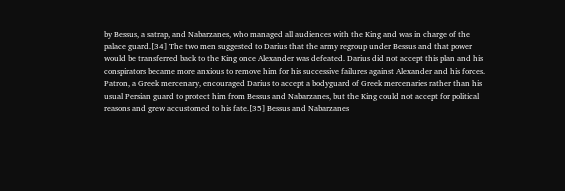by Bessus, a satrap, and Nabarzanes, who managed all audiences with the King and was in charge of the palace guard.[34] The two men suggested to Darius that the army regroup under Bessus and that power would be transferred back to the King once Alexander was defeated. Darius did not accept this plan and his conspirators became more anxious to remove him for his successive failures against Alexander and his forces. Patron, a Greek mercenary, encouraged Darius to accept a bodyguard of Greek mercenaries rather than his usual Persian guard to protect him from Bessus and Nabarzanes, but the King could not accept for political reasons and grew accustomed to his fate.[35] Bessus and Nabarzanes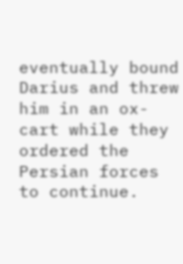eventually bound Darius and threw him in an ox-cart while they ordered the Persian forces to continue.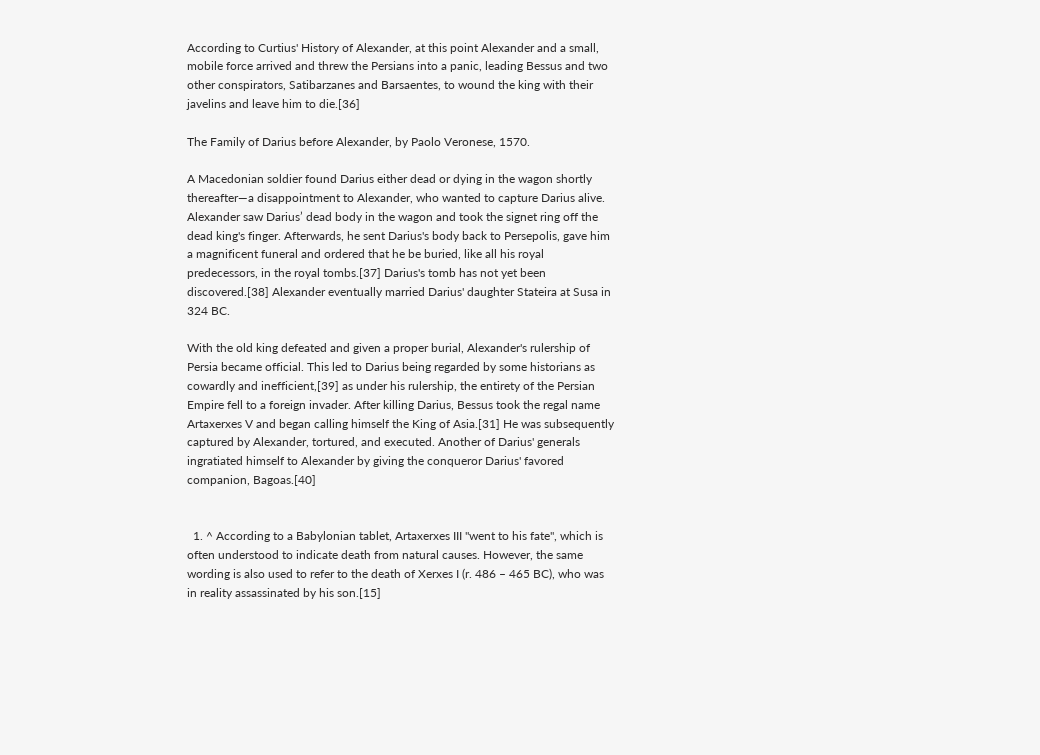According to Curtius' History of Alexander, at this point Alexander and a small, mobile force arrived and threw the Persians into a panic, leading Bessus and two other conspirators, Satibarzanes and Barsaentes, to wound the king with their javelins and leave him to die.[36]

The Family of Darius before Alexander, by Paolo Veronese, 1570.

A Macedonian soldier found Darius either dead or dying in the wagon shortly thereafter—a disappointment to Alexander, who wanted to capture Darius alive. Alexander saw Darius’ dead body in the wagon and took the signet ring off the dead king's finger. Afterwards, he sent Darius's body back to Persepolis, gave him a magnificent funeral and ordered that he be buried, like all his royal predecessors, in the royal tombs.[37] Darius's tomb has not yet been discovered.[38] Alexander eventually married Darius' daughter Stateira at Susa in 324 BC.

With the old king defeated and given a proper burial, Alexander's rulership of Persia became official. This led to Darius being regarded by some historians as cowardly and inefficient,[39] as under his rulership, the entirety of the Persian Empire fell to a foreign invader. After killing Darius, Bessus took the regal name Artaxerxes V and began calling himself the King of Asia.[31] He was subsequently captured by Alexander, tortured, and executed. Another of Darius' generals ingratiated himself to Alexander by giving the conqueror Darius' favored companion, Bagoas.[40]


  1. ^ According to a Babylonian tablet, Artaxerxes III "went to his fate", which is often understood to indicate death from natural causes. However, the same wording is also used to refer to the death of Xerxes I (r. 486 – 465 BC), who was in reality assassinated by his son.[15]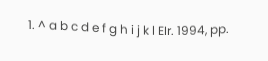1. ^ a b c d e f g h i j k l EIr. 1994, pp.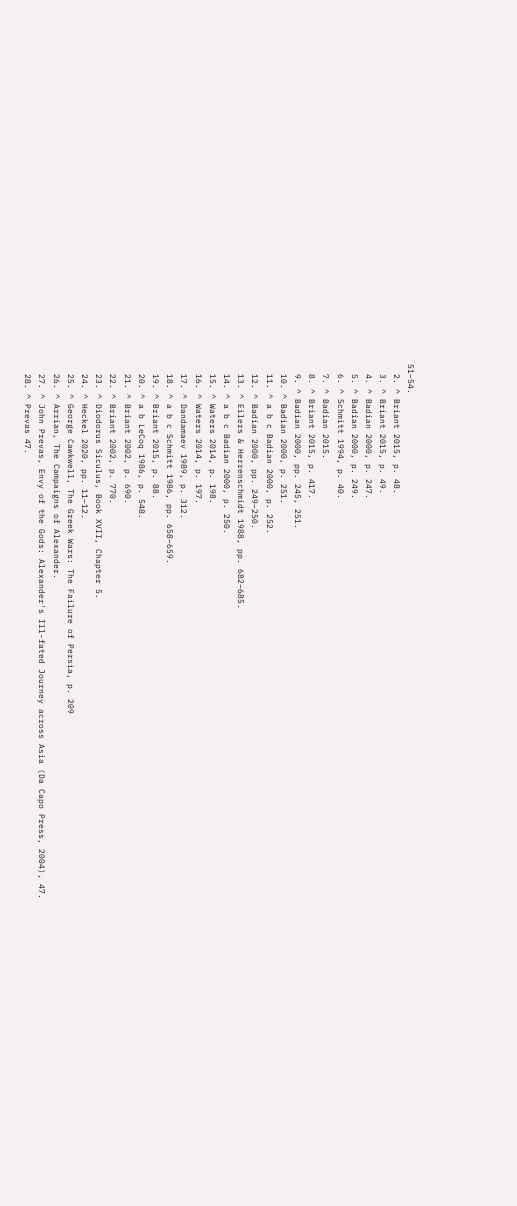51–54.
  2. ^ Briant 2015, p. 48.
  3. ^ Briant 2015, p. 49.
  4. ^ Badian 2000, p. 247.
  5. ^ Badian 2000, p. 249.
  6. ^ Schmitt 1994, p. 40.
  7. ^ Badian 2015.
  8. ^ Briant 2015, p. 417.
  9. ^ Badian 2000, pp. 245, 251.
  10. ^ Badian 2000, p. 251.
  11. ^ a b c Badian 2000, p. 252.
  12. ^ Badian 2000, pp. 249–250.
  13. ^ Eilers & Herrenschmidt 1988, pp. 682–685.
  14. ^ a b c Badian 2000, p. 250.
  15. ^ Waters 2014, p. 198.
  16. ^ Waters 2014, p. 197.
  17. ^ Dandamaev 1989, p. 312.
  18. ^ a b c Schmitt 1986, pp. 658–659.
  19. ^ Briant 2015, p. 88.
  20. ^ a b LeCoq 1986, p. 548.
  21. ^ Briant 2002, p. 690.
  22. ^ Briant 2002, p. 770.
  23. ^ Diodorus Siculus, Book XVII, Chapter 5.
  24. ^ Heckel 2020, pp. 11–12.
  25. ^ George Cawkwell, The Greek Wars: The Failure of Persia, p. 209
  26. ^ Arrian, The Campaigns of Alexander.
  27. ^ John Prevas, Envy of the Gods: Alexander's Ill-fated Journey across Asia (Da Capo Press, 2004), 47.
  28. ^ Prevas 47.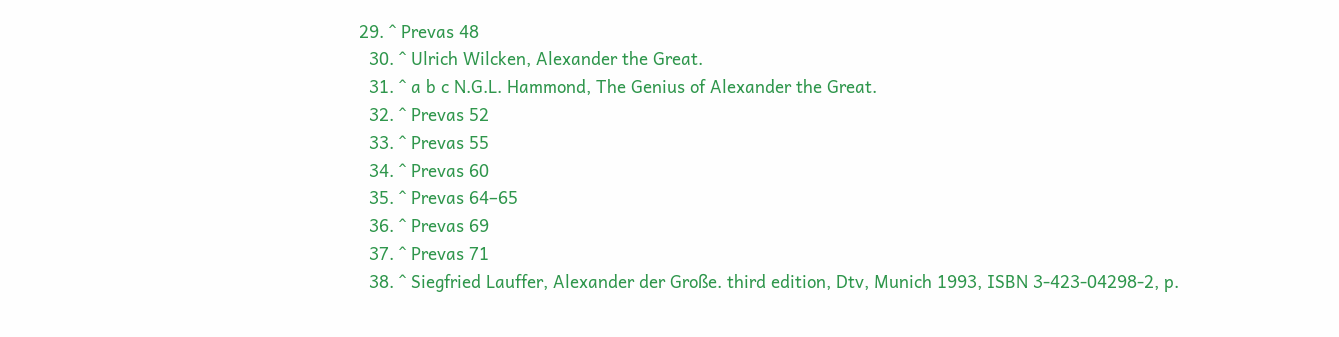29. ^ Prevas 48
  30. ^ Ulrich Wilcken, Alexander the Great.
  31. ^ a b c N.G.L. Hammond, The Genius of Alexander the Great.
  32. ^ Prevas 52
  33. ^ Prevas 55
  34. ^ Prevas 60
  35. ^ Prevas 64–65
  36. ^ Prevas 69
  37. ^ Prevas 71
  38. ^ Siegfried Lauffer, Alexander der Große. third edition, Dtv, Munich 1993, ISBN 3-423-04298-2, p.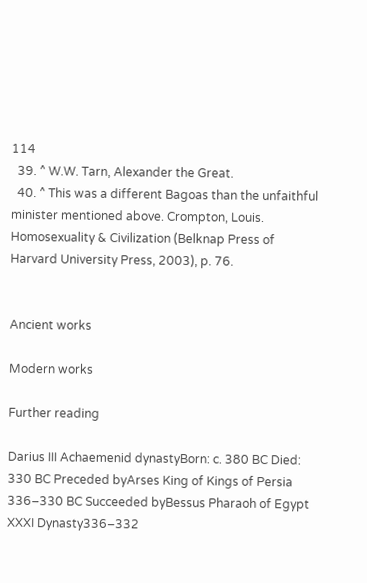114
  39. ^ W.W. Tarn, Alexander the Great.
  40. ^ This was a different Bagoas than the unfaithful minister mentioned above. Crompton, Louis. Homosexuality & Civilization (Belknap Press of Harvard University Press, 2003), p. 76.


Ancient works

Modern works

Further reading

Darius III Achaemenid dynastyBorn: c. 380 BC Died: 330 BC Preceded byArses King of Kings of Persia 336–330 BC Succeeded byBessus Pharaoh of Egypt XXXI Dynasty336–332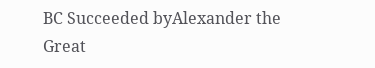BC Succeeded byAlexander the Great